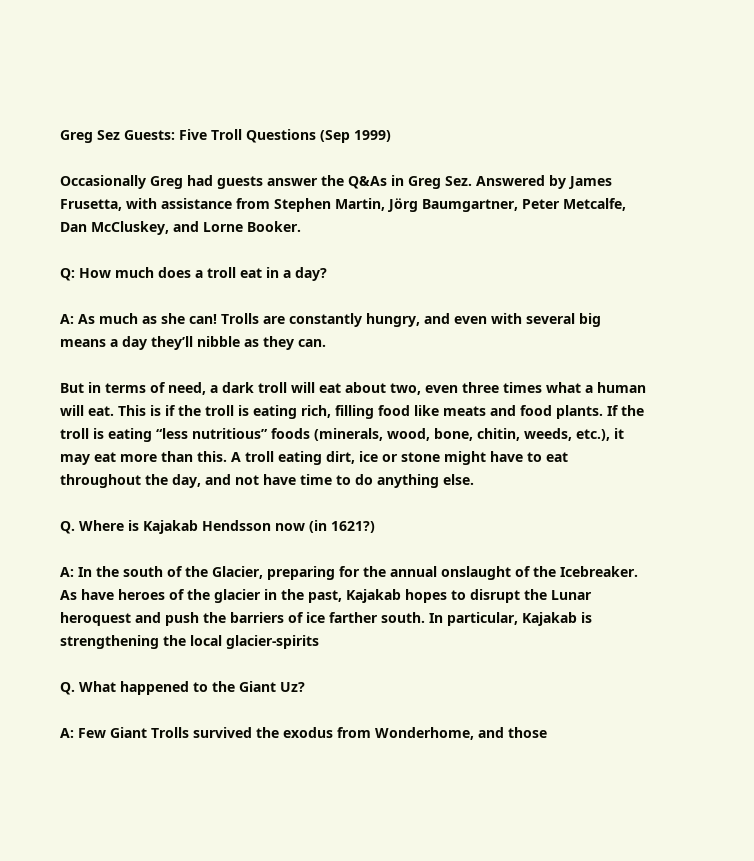Greg Sez Guests: Five Troll Questions (Sep 1999)

Occasionally Greg had guests answer the Q&As in Greg Sez. Answered by James Frusetta, with assistance from Stephen Martin, Jörg Baumgartner, Peter Metcalfe, Dan McCluskey, and Lorne Booker.

Q: How much does a troll eat in a day?

A: As much as she can! Trolls are constantly hungry, and even with several big means a day they’ll nibble as they can.

But in terms of need, a dark troll will eat about two, even three times what a human will eat. This is if the troll is eating rich, filling food like meats and food plants. If the troll is eating “less nutritious” foods (minerals, wood, bone, chitin, weeds, etc.), it may eat more than this. A troll eating dirt, ice or stone might have to eat throughout the day, and not have time to do anything else.

Q. Where is Kajakab Hendsson now (in 1621?)

A: In the south of the Glacier, preparing for the annual onslaught of the Icebreaker. As have heroes of the glacier in the past, Kajakab hopes to disrupt the Lunar heroquest and push the barriers of ice farther south. In particular, Kajakab is strengthening the local glacier-spirits

Q. What happened to the Giant Uz?

A: Few Giant Trolls survived the exodus from Wonderhome, and those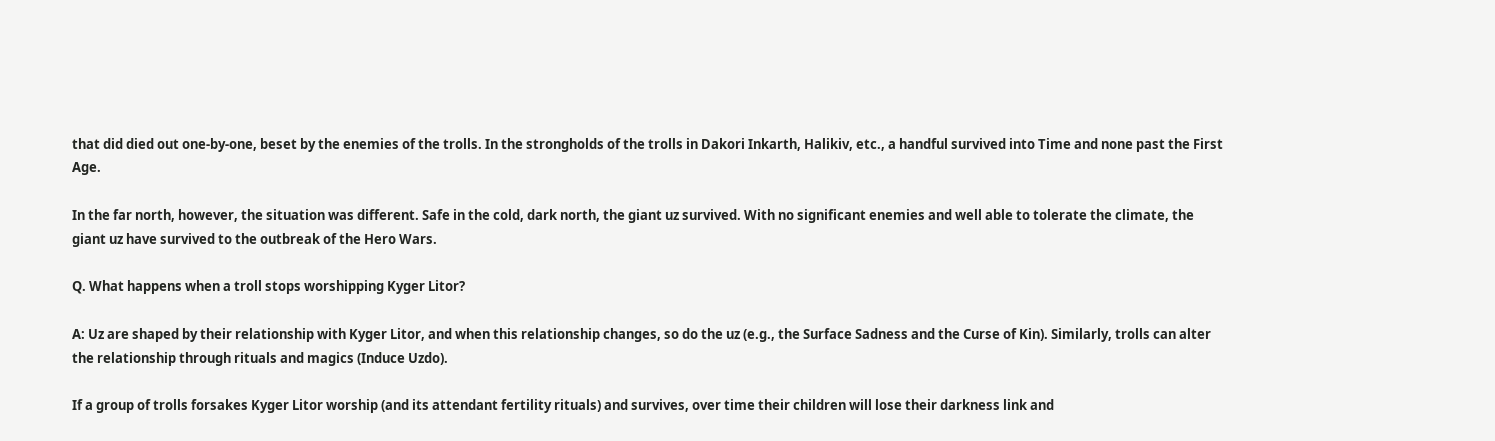that did died out one-by-one, beset by the enemies of the trolls. In the strongholds of the trolls in Dakori Inkarth, Halikiv, etc., a handful survived into Time and none past the First Age.

In the far north, however, the situation was different. Safe in the cold, dark north, the giant uz survived. With no significant enemies and well able to tolerate the climate, the giant uz have survived to the outbreak of the Hero Wars.

Q. What happens when a troll stops worshipping Kyger Litor?

A: Uz are shaped by their relationship with Kyger Litor, and when this relationship changes, so do the uz (e.g., the Surface Sadness and the Curse of Kin). Similarly, trolls can alter the relationship through rituals and magics (Induce Uzdo).

If a group of trolls forsakes Kyger Litor worship (and its attendant fertility rituals) and survives, over time their children will lose their darkness link and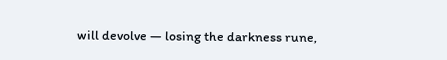will devolve — losing the darkness rune,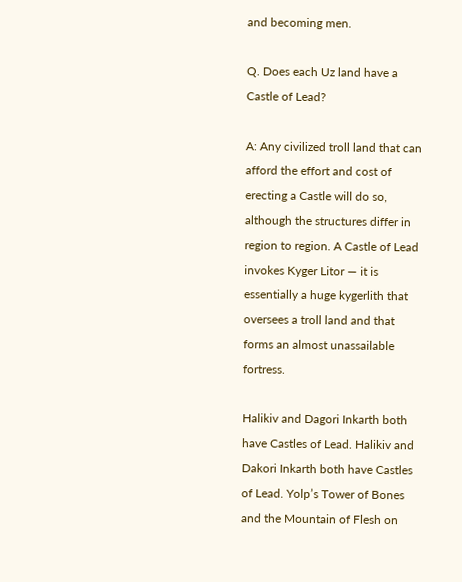and becoming men.

Q. Does each Uz land have a Castle of Lead?

A: Any civilized troll land that can afford the effort and cost of erecting a Castle will do so, although the structures differ in region to region. A Castle of Lead invokes Kyger Litor — it is essentially a huge kygerlith that oversees a troll land and that forms an almost unassailable fortress.

Halikiv and Dagori Inkarth both have Castles of Lead. Halikiv and Dakori Inkarth both have Castles of Lead. Yolp’s Tower of Bones and the Mountain of Flesh on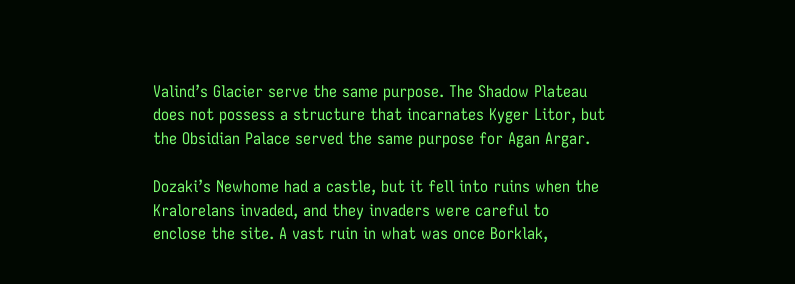Valind’s Glacier serve the same purpose. The Shadow Plateau does not possess a structure that incarnates Kyger Litor, but the Obsidian Palace served the same purpose for Agan Argar.

Dozaki’s Newhome had a castle, but it fell into ruins when the Kralorelans invaded, and they invaders were careful to enclose the site. A vast ruin in what was once Borklak,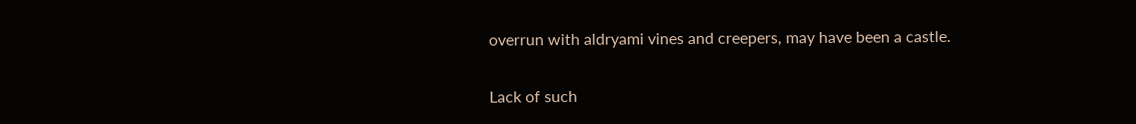overrun with aldryami vines and creepers, may have been a castle.

Lack of such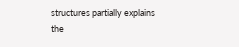structures partially explains the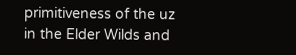primitiveness of the uz in the Elder Wilds and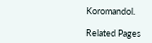Koromandol.

Related Pages